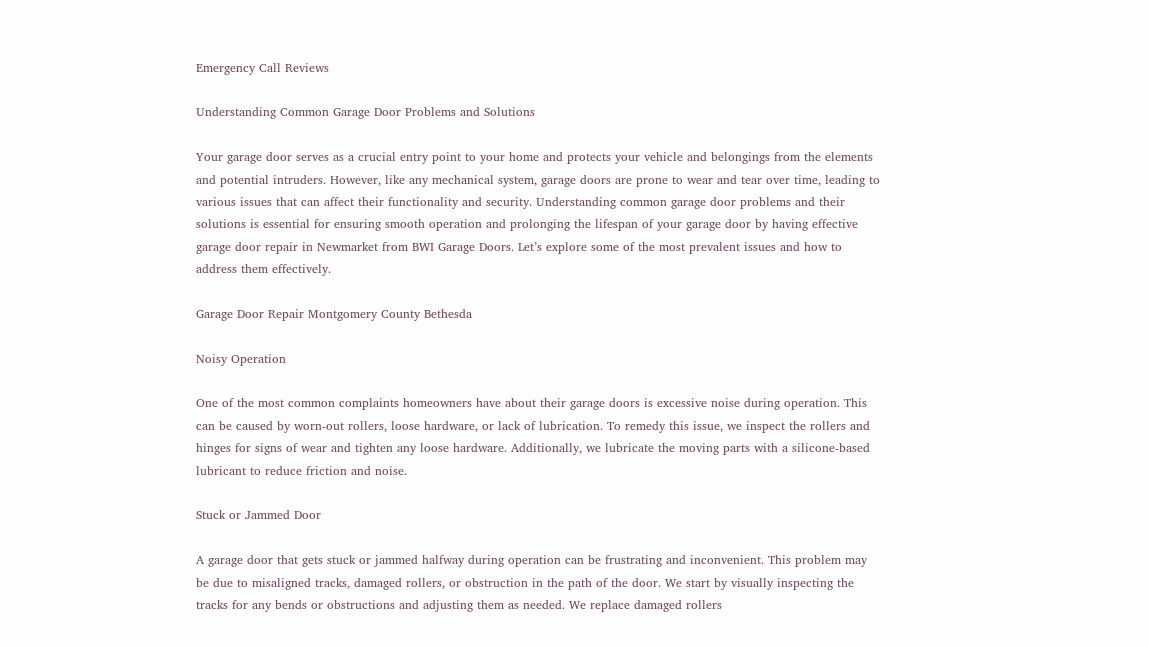Emergency Call Reviews

Understanding Common Garage Door Problems and Solutions

Your garage door serves as a crucial entry point to your home and protects your vehicle and belongings from the elements and potential intruders. However, like any mechanical system, garage doors are prone to wear and tear over time, leading to various issues that can affect their functionality and security. Understanding common garage door problems and their solutions is essential for ensuring smooth operation and prolonging the lifespan of your garage door by having effective garage door repair in Newmarket from BWI Garage Doors. Let’s explore some of the most prevalent issues and how to address them effectively.

Garage Door Repair Montgomery County Bethesda

Noisy Operation

One of the most common complaints homeowners have about their garage doors is excessive noise during operation. This can be caused by worn-out rollers, loose hardware, or lack of lubrication. To remedy this issue, we inspect the rollers and hinges for signs of wear and tighten any loose hardware. Additionally, we lubricate the moving parts with a silicone-based lubricant to reduce friction and noise.

Stuck or Jammed Door

A garage door that gets stuck or jammed halfway during operation can be frustrating and inconvenient. This problem may be due to misaligned tracks, damaged rollers, or obstruction in the path of the door. We start by visually inspecting the tracks for any bends or obstructions and adjusting them as needed. We replace damaged rollers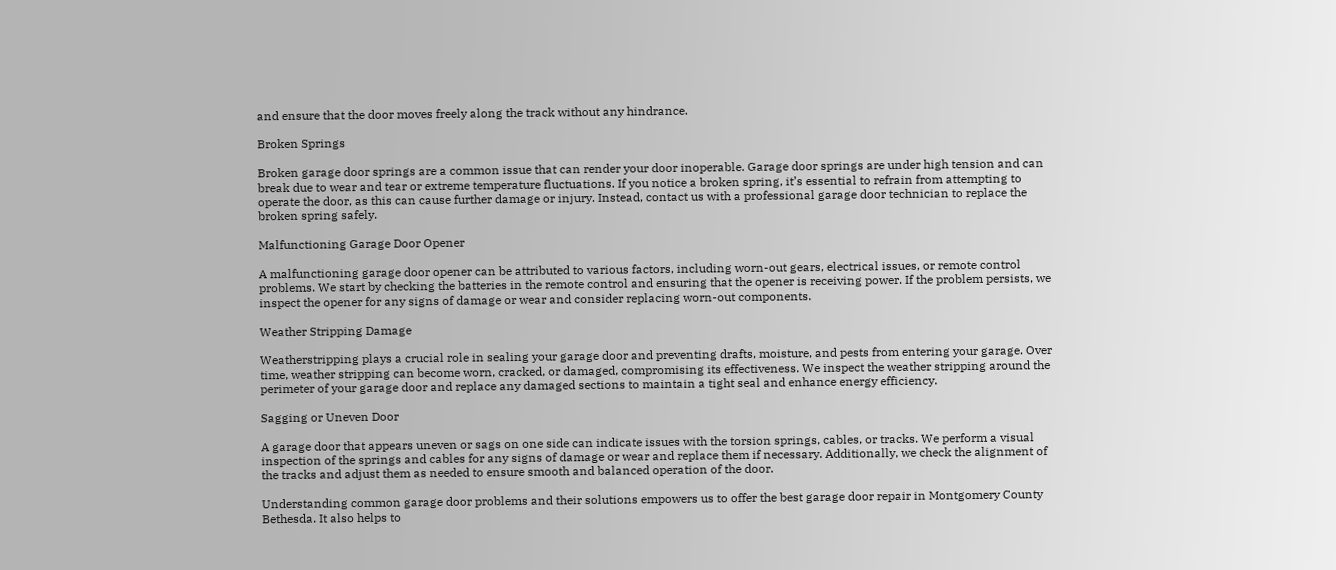and ensure that the door moves freely along the track without any hindrance.

Broken Springs

Broken garage door springs are a common issue that can render your door inoperable. Garage door springs are under high tension and can break due to wear and tear or extreme temperature fluctuations. If you notice a broken spring, it’s essential to refrain from attempting to operate the door, as this can cause further damage or injury. Instead, contact us with a professional garage door technician to replace the broken spring safely.

Malfunctioning Garage Door Opener

A malfunctioning garage door opener can be attributed to various factors, including worn-out gears, electrical issues, or remote control problems. We start by checking the batteries in the remote control and ensuring that the opener is receiving power. If the problem persists, we inspect the opener for any signs of damage or wear and consider replacing worn-out components.

Weather Stripping Damage

Weatherstripping plays a crucial role in sealing your garage door and preventing drafts, moisture, and pests from entering your garage. Over time, weather stripping can become worn, cracked, or damaged, compromising its effectiveness. We inspect the weather stripping around the perimeter of your garage door and replace any damaged sections to maintain a tight seal and enhance energy efficiency.

Sagging or Uneven Door

A garage door that appears uneven or sags on one side can indicate issues with the torsion springs, cables, or tracks. We perform a visual inspection of the springs and cables for any signs of damage or wear and replace them if necessary. Additionally, we check the alignment of the tracks and adjust them as needed to ensure smooth and balanced operation of the door.

Understanding common garage door problems and their solutions empowers us to offer the best garage door repair in Montgomery County Bethesda. It also helps to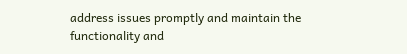address issues promptly and maintain the functionality and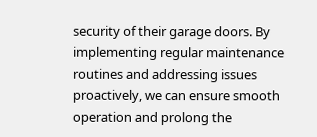security of their garage doors. By implementing regular maintenance routines and addressing issues proactively, we can ensure smooth operation and prolong the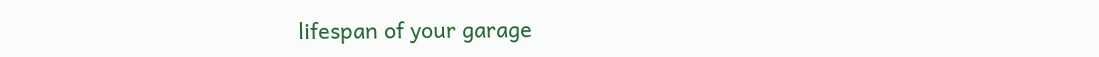lifespan of your garage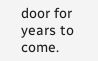door for years to come.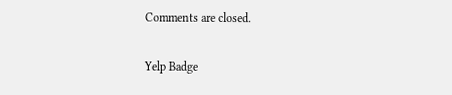Comments are closed.

Yelp Badge